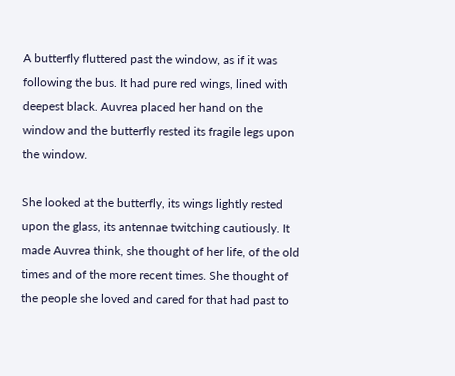A butterfly fluttered past the window, as if it was following the bus. It had pure red wings, lined with deepest black. Auvrea placed her hand on the window and the butterfly rested its fragile legs upon the window.

She looked at the butterfly, its wings lightly rested upon the glass, its antennae twitching cautiously. It made Auvrea think, she thought of her life, of the old times and of the more recent times. She thought of the people she loved and cared for that had past to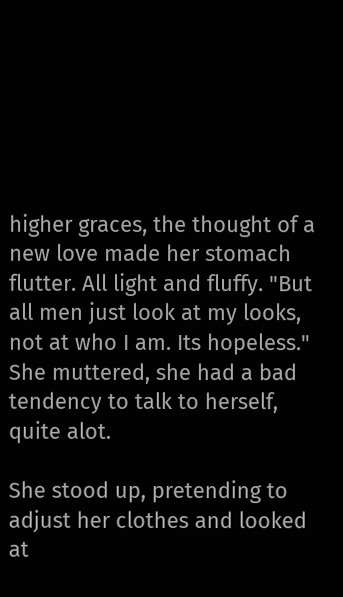higher graces, the thought of a new love made her stomach flutter. All light and fluffy. "But all men just look at my looks, not at who I am. Its hopeless." She muttered, she had a bad tendency to talk to herself, quite alot.

She stood up, pretending to adjust her clothes and looked at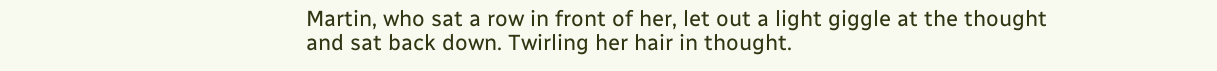Martin, who sat a row in front of her, let out a light giggle at the thought and sat back down. Twirling her hair in thought.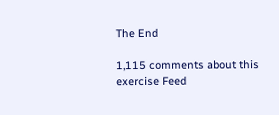The End

1,115 comments about this exercise Feed